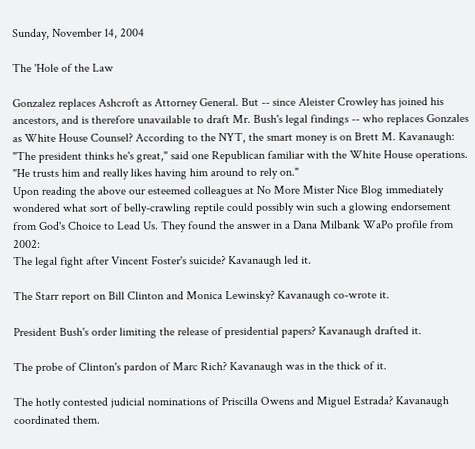Sunday, November 14, 2004

The 'Hole of the Law

Gonzalez replaces Ashcroft as Attorney General. But -- since Aleister Crowley has joined his ancestors, and is therefore unavailable to draft Mr. Bush's legal findings -- who replaces Gonzales as White House Counsel? According to the NYT, the smart money is on Brett M. Kavanaugh:
"The president thinks he's great," said one Republican familiar with the White House operations. "He trusts him and really likes having him around to rely on."
Upon reading the above our esteemed colleagues at No More Mister Nice Blog immediately wondered what sort of belly-crawling reptile could possibly win such a glowing endorsement from God's Choice to Lead Us. They found the answer in a Dana Milbank WaPo profile from 2002:
The legal fight after Vincent Foster's suicide? Kavanaugh led it.

The Starr report on Bill Clinton and Monica Lewinsky? Kavanaugh co-wrote it.

President Bush's order limiting the release of presidential papers? Kavanaugh drafted it.

The probe of Clinton's pardon of Marc Rich? Kavanaugh was in the thick of it.

The hotly contested judicial nominations of Priscilla Owens and Miguel Estrada? Kavanaugh coordinated them.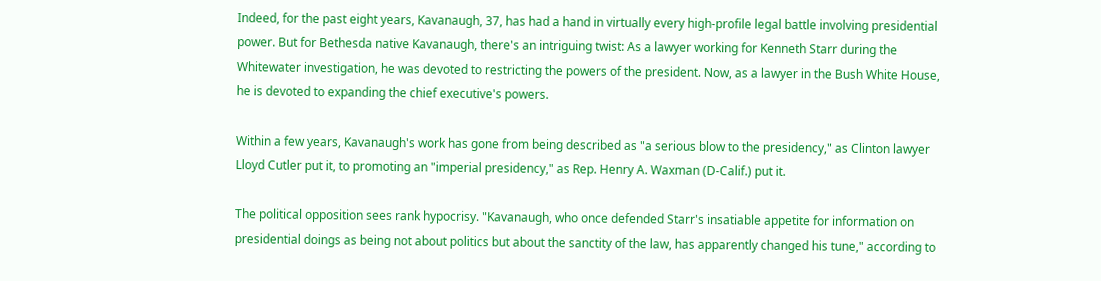Indeed, for the past eight years, Kavanaugh, 37, has had a hand in virtually every high-profile legal battle involving presidential power. But for Bethesda native Kavanaugh, there's an intriguing twist: As a lawyer working for Kenneth Starr during the Whitewater investigation, he was devoted to restricting the powers of the president. Now, as a lawyer in the Bush White House, he is devoted to expanding the chief executive's powers.

Within a few years, Kavanaugh's work has gone from being described as "a serious blow to the presidency," as Clinton lawyer Lloyd Cutler put it, to promoting an "imperial presidency," as Rep. Henry A. Waxman (D-Calif.) put it.

The political opposition sees rank hypocrisy. "Kavanaugh, who once defended Starr's insatiable appetite for information on presidential doings as being not about politics but about the sanctity of the law, has apparently changed his tune," according to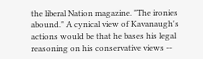the liberal Nation magazine. "The ironies abound." A cynical view of Kavanaugh's actions would be that he bases his legal reasoning on his conservative views --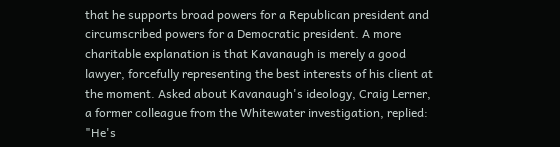that he supports broad powers for a Republican president and circumscribed powers for a Democratic president. A more charitable explanation is that Kavanaugh is merely a good lawyer, forcefully representing the best interests of his client at the moment. Asked about Kavanaugh's ideology, Craig Lerner, a former colleague from the Whitewater investigation, replied: "He's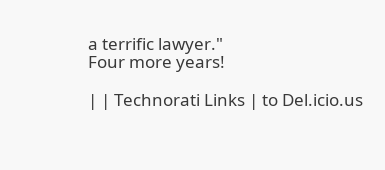a terrific lawyer."
Four more years!

| | Technorati Links | to Del.icio.us